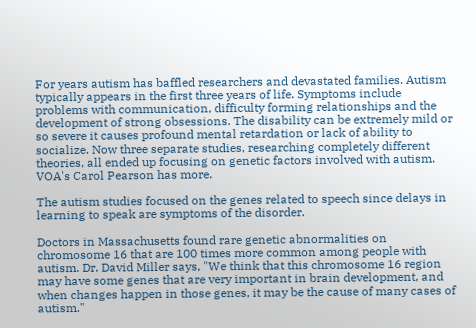For years autism has baffled researchers and devastated families. Autism typically appears in the first three years of life. Symptoms include problems with communication, difficulty forming relationships and the development of strong obsessions. The disability can be extremely mild or so severe it causes profound mental retardation or lack of ability to socialize. Now three separate studies, researching completely different theories, all ended up focusing on genetic factors involved with autism. VOA's Carol Pearson has more.

The autism studies focused on the genes related to speech since delays in learning to speak are symptoms of the disorder.

Doctors in Massachusetts found rare genetic abnormalities on chromosome 16 that are 100 times more common among people with autism. Dr. David Miller says, "We think that this chromosome 16 region may have some genes that are very important in brain development, and when changes happen in those genes, it may be the cause of many cases of autism."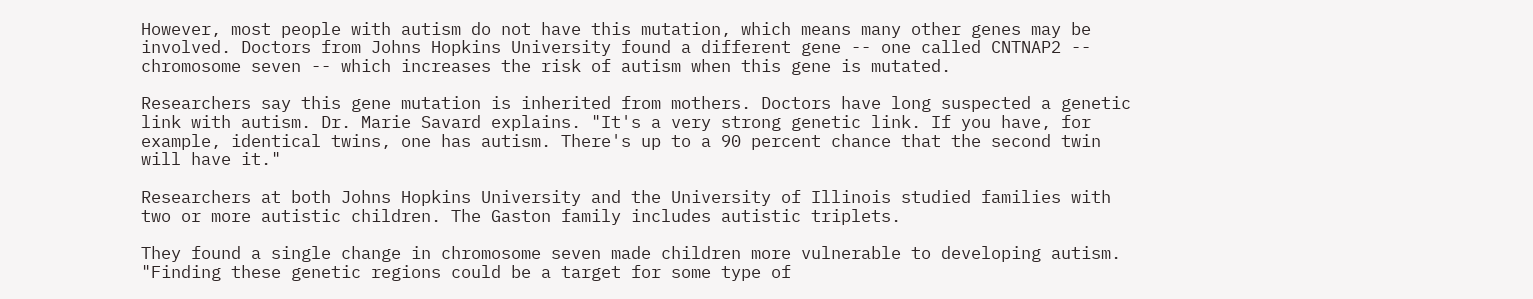However, most people with autism do not have this mutation, which means many other genes may be involved. Doctors from Johns Hopkins University found a different gene -- one called CNTNAP2 -- chromosome seven -- which increases the risk of autism when this gene is mutated.

Researchers say this gene mutation is inherited from mothers. Doctors have long suspected a genetic link with autism. Dr. Marie Savard explains. "It's a very strong genetic link. If you have, for example, identical twins, one has autism. There's up to a 90 percent chance that the second twin will have it."

Researchers at both Johns Hopkins University and the University of Illinois studied families with two or more autistic children. The Gaston family includes autistic triplets.

They found a single change in chromosome seven made children more vulnerable to developing autism. "Finding these genetic regions could be a target for some type of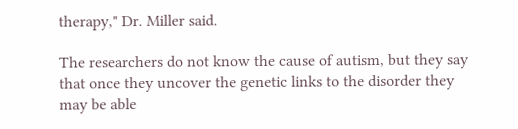therapy," Dr. Miller said.

The researchers do not know the cause of autism, but they say that once they uncover the genetic links to the disorder they may be able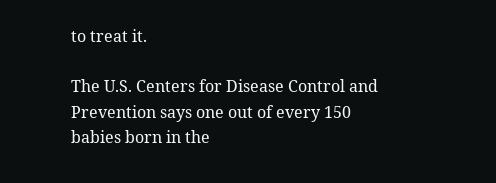to treat it.

The U.S. Centers for Disease Control and Prevention says one out of every 150 babies born in the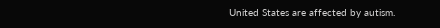United States are affected by autism.